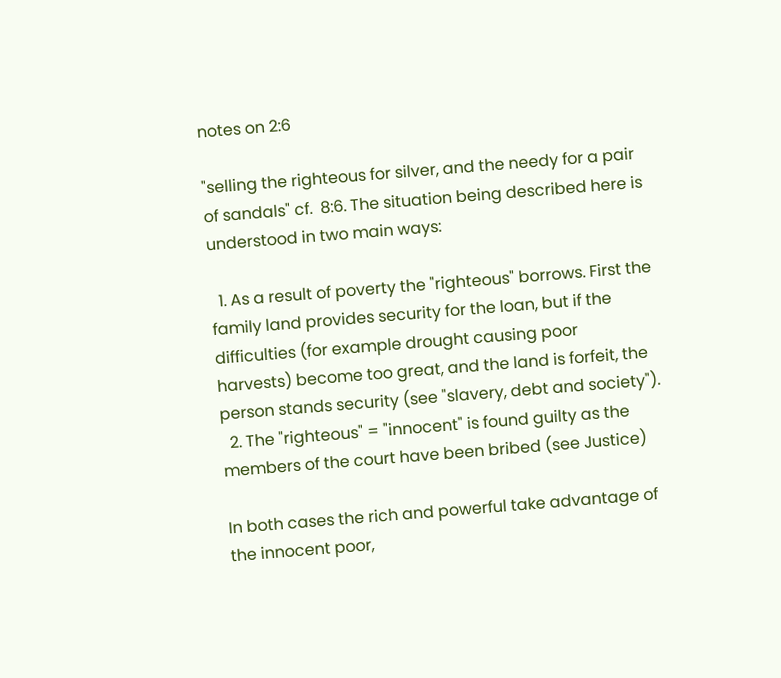notes on 2:6

"selling the righteous for silver, and the needy for a pair of sandals" cf.  8:6. The situation being described here is understood in two main ways:

  1. As a result of poverty the "righteous" borrows. First the family land provides security for the loan, but if the difficulties (for example drought causing poor harvests) become too great, and the land is forfeit, the person stands security (see "slavery, debt and society").
  2. The "righteous" = "innocent" is found guilty as the members of the court have been bribed (see Justice)

In both cases the rich and powerful take advantage of the innocent poor,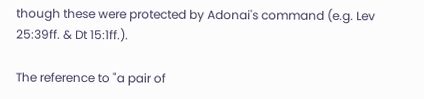though these were protected by Adonai's command (e.g. Lev 25:39ff. & Dt 15:1ff.).

The reference to "a pair of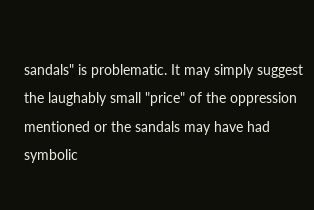sandals" is problematic. It may simply suggest the laughably small "price" of the oppression mentioned or the sandals may have had symbolic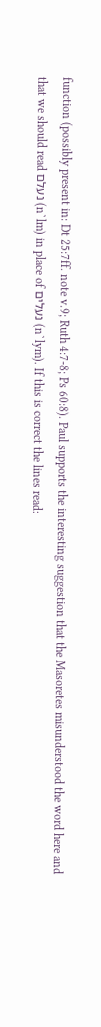function (possibly present in: Dt 25:7ff. note v.9; Ruth 4:7-8; Ps 60:8). Paul supports the interesting suggestion that the Masoretes misunderstood the word here and that we should read נעלם (n`lm) in place of נעלים (n`lym). If this is correct the lines read: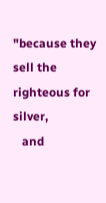"because they sell the righteous for silver,
   and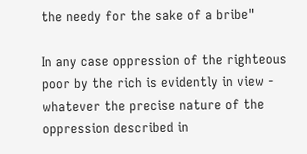the needy for the sake of a bribe"

In any case oppression of the righteous poor by the rich is evidently in view - whatever the precise nature of the oppression described in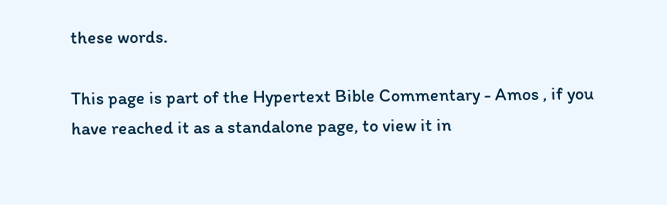these words.

This page is part of the Hypertext Bible Commentary - Amos , if you have reached it as a standalone page, to view it in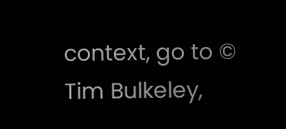context, go to © Tim Bulkeley,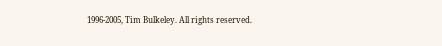1996-2005, Tim Bulkeley. All rights reserved.